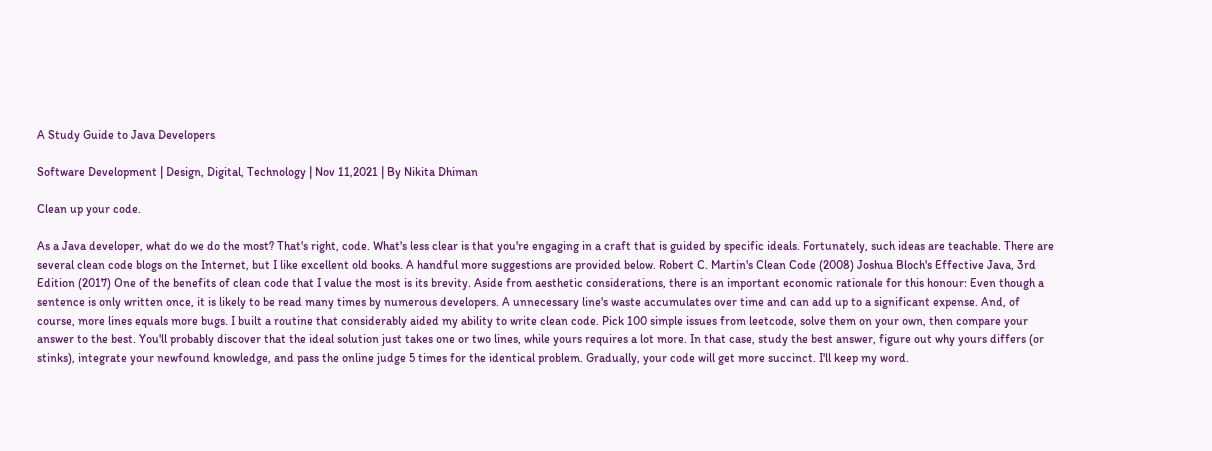A Study Guide to Java Developers

Software Development | Design, Digital, Technology | Nov 11,2021 | By Nikita Dhiman

Clean up your code.

As a Java developer, what do we do the most? That's right, code. What's less clear is that you're engaging in a craft that is guided by specific ideals. Fortunately, such ideas are teachable. There are several clean code blogs on the Internet, but I like excellent old books. A handful more suggestions are provided below. Robert C. Martin's Clean Code (2008) Joshua Bloch's Effective Java, 3rd Edition (2017) One of the benefits of clean code that I value the most is its brevity. Aside from aesthetic considerations, there is an important economic rationale for this honour: Even though a sentence is only written once, it is likely to be read many times by numerous developers. A unnecessary line's waste accumulates over time and can add up to a significant expense. And, of course, more lines equals more bugs. I built a routine that considerably aided my ability to write clean code. Pick 100 simple issues from leetcode, solve them on your own, then compare your answer to the best. You'll probably discover that the ideal solution just takes one or two lines, while yours requires a lot more. In that case, study the best answer, figure out why yours differs (or stinks), integrate your newfound knowledge, and pass the online judge 5 times for the identical problem. Gradually, your code will get more succinct. I'll keep my word.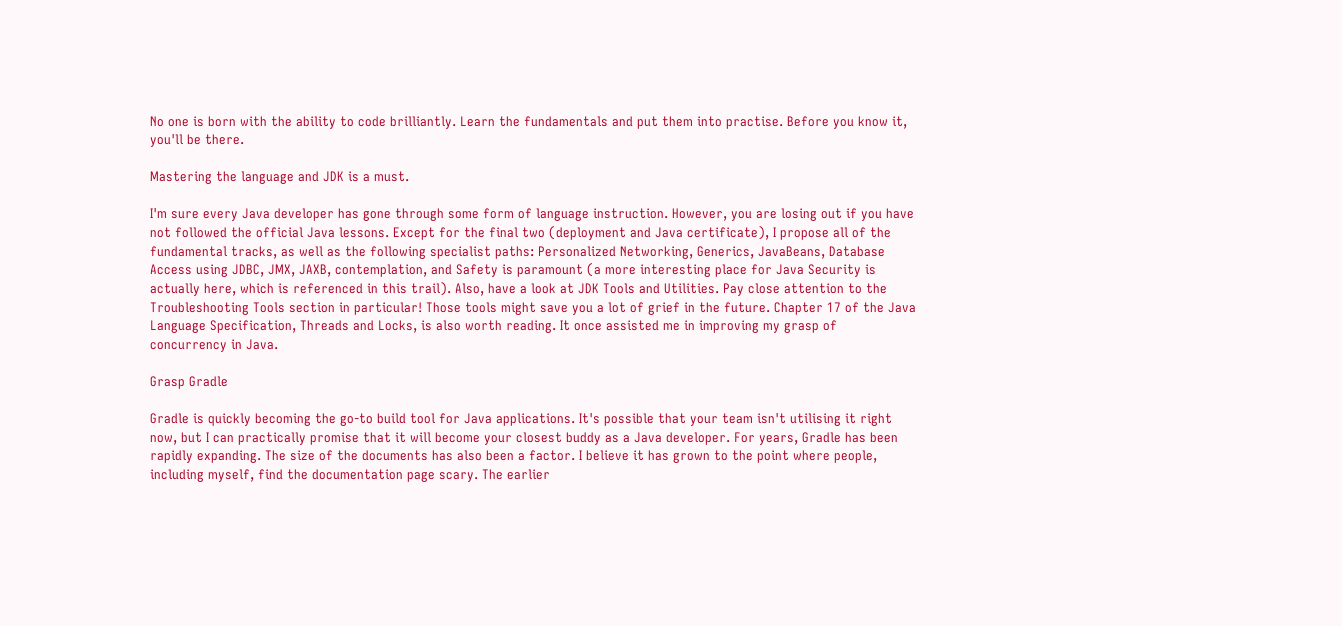No one is born with the ability to code brilliantly. Learn the fundamentals and put them into practise. Before you know it, you'll be there.

Mastering the language and JDK is a must.

I'm sure every Java developer has gone through some form of language instruction. However, you are losing out if you have not followed the official Java lessons. Except for the final two (deployment and Java certificate), I propose all of the fundamental tracks, as well as the following specialist paths: Personalized Networking, Generics, JavaBeans, Database Access using JDBC, JMX, JAXB, contemplation, and Safety is paramount (a more interesting place for Java Security is actually here, which is referenced in this trail). Also, have a look at JDK Tools and Utilities. Pay close attention to the Troubleshooting Tools section in particular! Those tools might save you a lot of grief in the future. Chapter 17 of the Java Language Specification, Threads and Locks, is also worth reading. It once assisted me in improving my grasp of concurrency in Java.

Grasp Gradle

Gradle is quickly becoming the go-to build tool for Java applications. It's possible that your team isn't utilising it right now, but I can practically promise that it will become your closest buddy as a Java developer. For years, Gradle has been rapidly expanding. The size of the documents has also been a factor. I believe it has grown to the point where people, including myself, find the documentation page scary. The earlier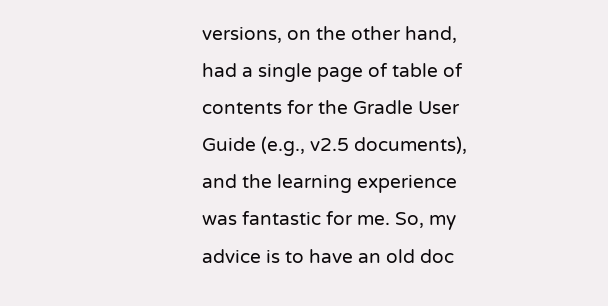versions, on the other hand, had a single page of table of contents for the Gradle User Guide (e.g., v2.5 documents), and the learning experience was fantastic for me. So, my advice is to have an old doc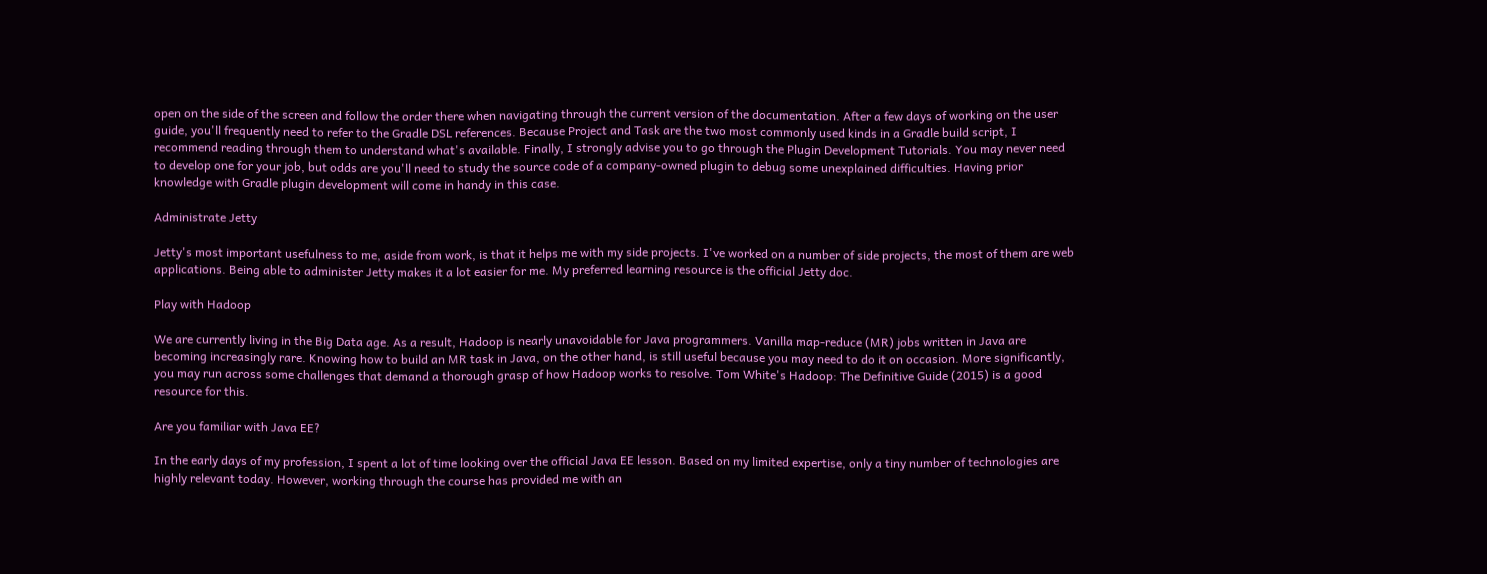open on the side of the screen and follow the order there when navigating through the current version of the documentation. After a few days of working on the user guide, you'll frequently need to refer to the Gradle DSL references. Because Project and Task are the two most commonly used kinds in a Gradle build script, I recommend reading through them to understand what's available. Finally, I strongly advise you to go through the Plugin Development Tutorials. You may never need to develop one for your job, but odds are you'll need to study the source code of a company-owned plugin to debug some unexplained difficulties. Having prior knowledge with Gradle plugin development will come in handy in this case.

Administrate Jetty

Jetty's most important usefulness to me, aside from work, is that it helps me with my side projects. I've worked on a number of side projects, the most of them are web applications. Being able to administer Jetty makes it a lot easier for me. My preferred learning resource is the official Jetty doc.

Play with Hadoop

We are currently living in the Big Data age. As a result, Hadoop is nearly unavoidable for Java programmers. Vanilla map-reduce (MR) jobs written in Java are becoming increasingly rare. Knowing how to build an MR task in Java, on the other hand, is still useful because you may need to do it on occasion. More significantly, you may run across some challenges that demand a thorough grasp of how Hadoop works to resolve. Tom White's Hadoop: The Definitive Guide (2015) is a good resource for this.

Are you familiar with Java EE?

In the early days of my profession, I spent a lot of time looking over the official Java EE lesson. Based on my limited expertise, only a tiny number of technologies are highly relevant today. However, working through the course has provided me with an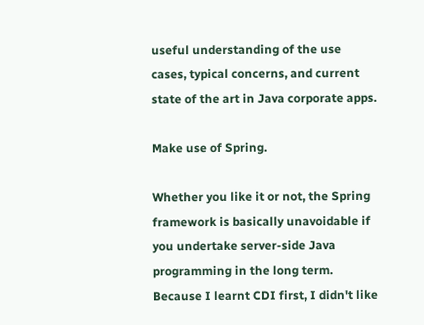useful understanding of the use cases, typical concerns, and current state of the art in Java corporate apps.

Make use of Spring.

Whether you like it or not, the Spring framework is basically unavoidable if you undertake server-side Java programming in the long term. Because I learnt CDI first, I didn't like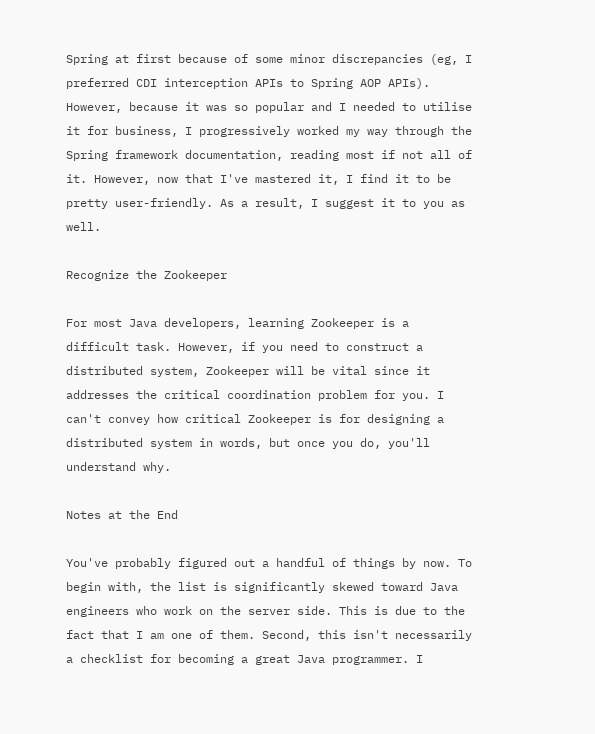Spring at first because of some minor discrepancies (eg, I preferred CDI interception APIs to Spring AOP APIs). However, because it was so popular and I needed to utilise it for business, I progressively worked my way through the Spring framework documentation, reading most if not all of it. However, now that I've mastered it, I find it to be pretty user-friendly. As a result, I suggest it to you as well.

Recognize the Zookeeper

For most Java developers, learning Zookeeper is a difficult task. However, if you need to construct a distributed system, Zookeeper will be vital since it addresses the critical coordination problem for you. I can't convey how critical Zookeeper is for designing a distributed system in words, but once you do, you'll understand why.

Notes at the End

You've probably figured out a handful of things by now. To begin with, the list is significantly skewed toward Java engineers who work on the server side. This is due to the fact that I am one of them. Second, this isn't necessarily a checklist for becoming a great Java programmer. I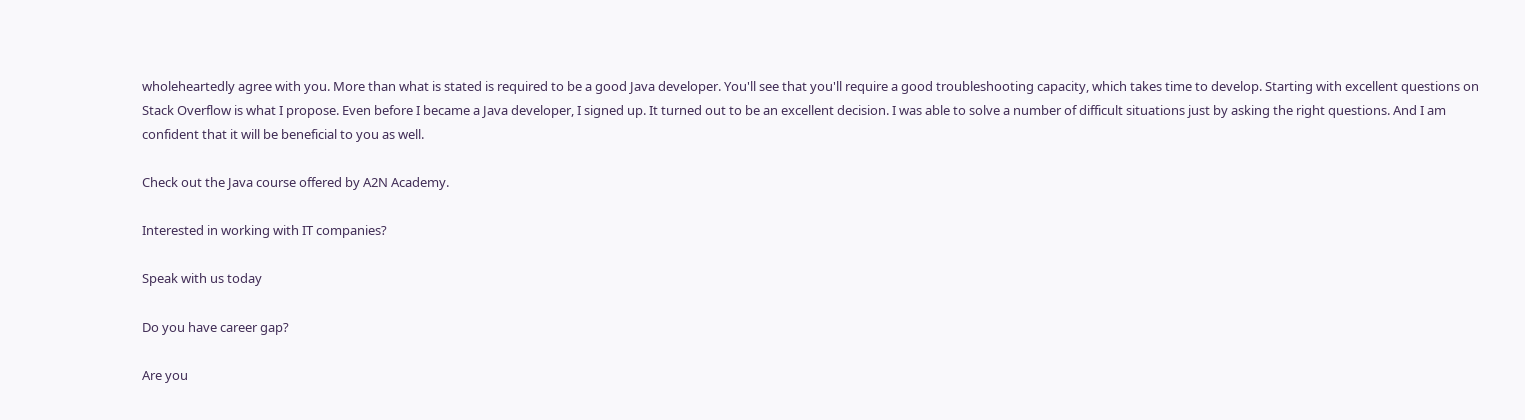wholeheartedly agree with you. More than what is stated is required to be a good Java developer. You'll see that you'll require a good troubleshooting capacity, which takes time to develop. Starting with excellent questions on Stack Overflow is what I propose. Even before I became a Java developer, I signed up. It turned out to be an excellent decision. I was able to solve a number of difficult situations just by asking the right questions. And I am confident that it will be beneficial to you as well.

Check out the Java course offered by A2N Academy.

Interested in working with IT companies?

Speak with us today

Do you have career gap?

Are you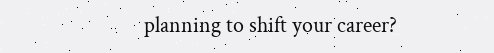planning to shift your career?